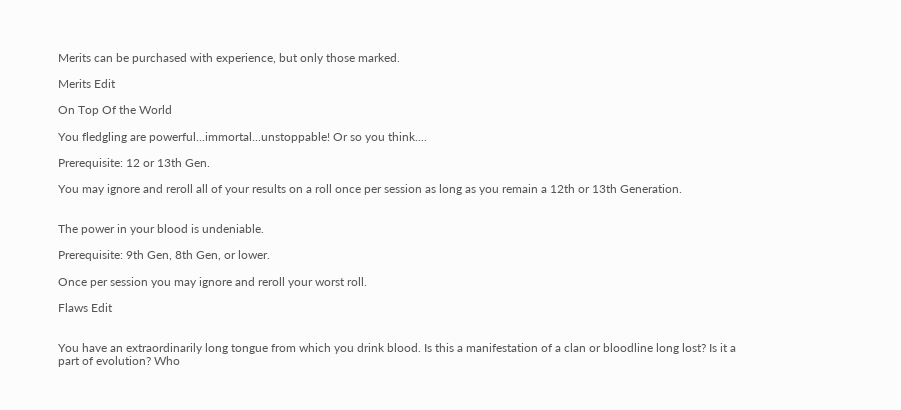Merits can be purchased with experience, but only those marked.

Merits Edit

On Top Of the World

You fledgling are powerful...immortal...unstoppable! Or so you think....

Prerequisite: 12 or 13th Gen.

You may ignore and reroll all of your results on a roll once per session as long as you remain a 12th or 13th Generation.


The power in your blood is undeniable.

Prerequisite: 9th Gen, 8th Gen, or lower.

Once per session you may ignore and reroll your worst roll.

Flaws Edit


You have an extraordinarily long tongue from which you drink blood. Is this a manifestation of a clan or bloodline long lost? Is it a part of evolution? Who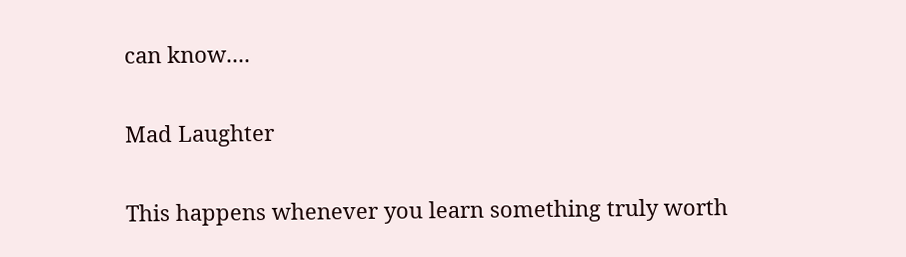can know....

Mad Laughter

This happens whenever you learn something truly worth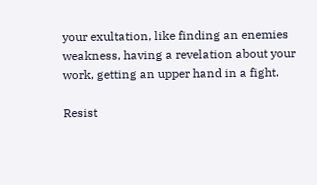your exultation, like finding an enemies weakness, having a revelation about your work, getting an upper hand in a fight.

Resist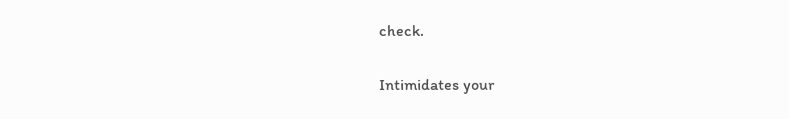check.

Intimidates your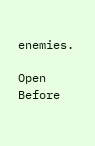enemies.

Open Before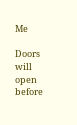Me

Doors will open before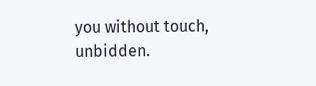you without touch, unbidden.